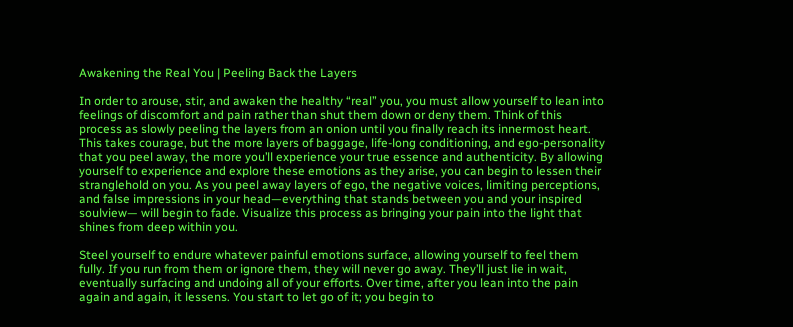Awakening the Real You | Peeling Back the Layers

In order to arouse, stir, and awaken the healthy “real” you, you must allow yourself to lean into feelings of discomfort and pain rather than shut them down or deny them. Think of this process as slowly peeling the layers from an onion until you finally reach its innermost heart. This takes courage, but the more layers of baggage, life-long conditioning, and ego-personality that you peel away, the more you’ll experience your true essence and authenticity. By allowing yourself to experience and explore these emotions as they arise, you can begin to lessen their stranglehold on you. As you peel away layers of ego, the negative voices, limiting perceptions, and false impressions in your head—everything that stands between you and your inspired soulview— will begin to fade. Visualize this process as bringing your pain into the light that shines from deep within you.

Steel yourself to endure whatever painful emotions surface, allowing yourself to feel them fully. If you run from them or ignore them, they will never go away. They’ll just lie in wait, eventually surfacing and undoing all of your efforts. Over time, after you lean into the pain again and again, it lessens. You start to let go of it; you begin to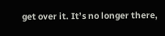get over it. It’s no longer there,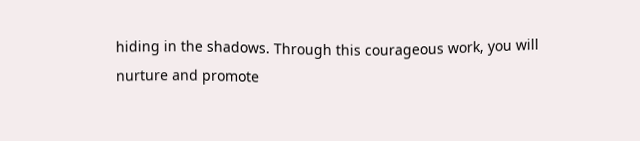hiding in the shadows. Through this courageous work, you will nurture and promote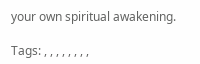your own spiritual awakening.

Tags: , , , , , , , ,